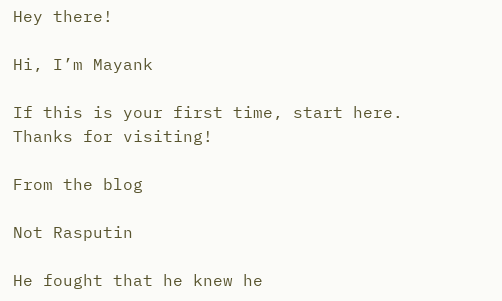Hey there!

Hi, I’m Mayank

If this is your first time, start here. Thanks for visiting!

From the blog

Not Rasputin

He fought that he knew he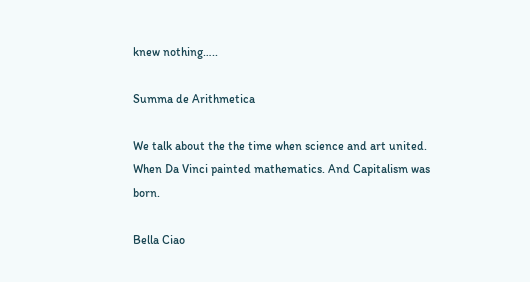knew nothing…..

Summa de Arithmetica

We talk about the the time when science and art united. When Da Vinci painted mathematics. And Capitalism was born.

Bella Ciao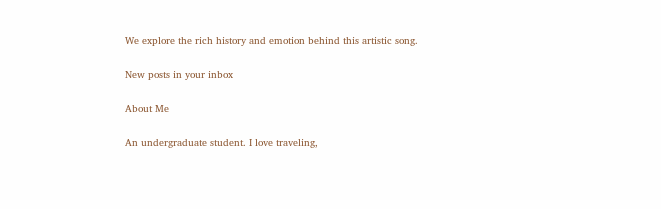We explore the rich history and emotion behind this artistic song.

New posts in your inbox

About Me

An undergraduate student. I love traveling,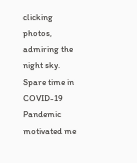clicking photos, admiring the night sky. Spare time in COVID-19 Pandemic motivated me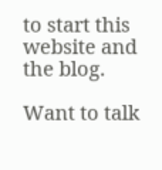to start this website and the blog.

Want to talk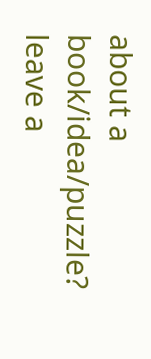about a book/idea/puzzle? leave a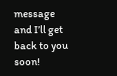message and I’ll get back to you soon!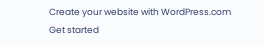Create your website with WordPress.com
Get started